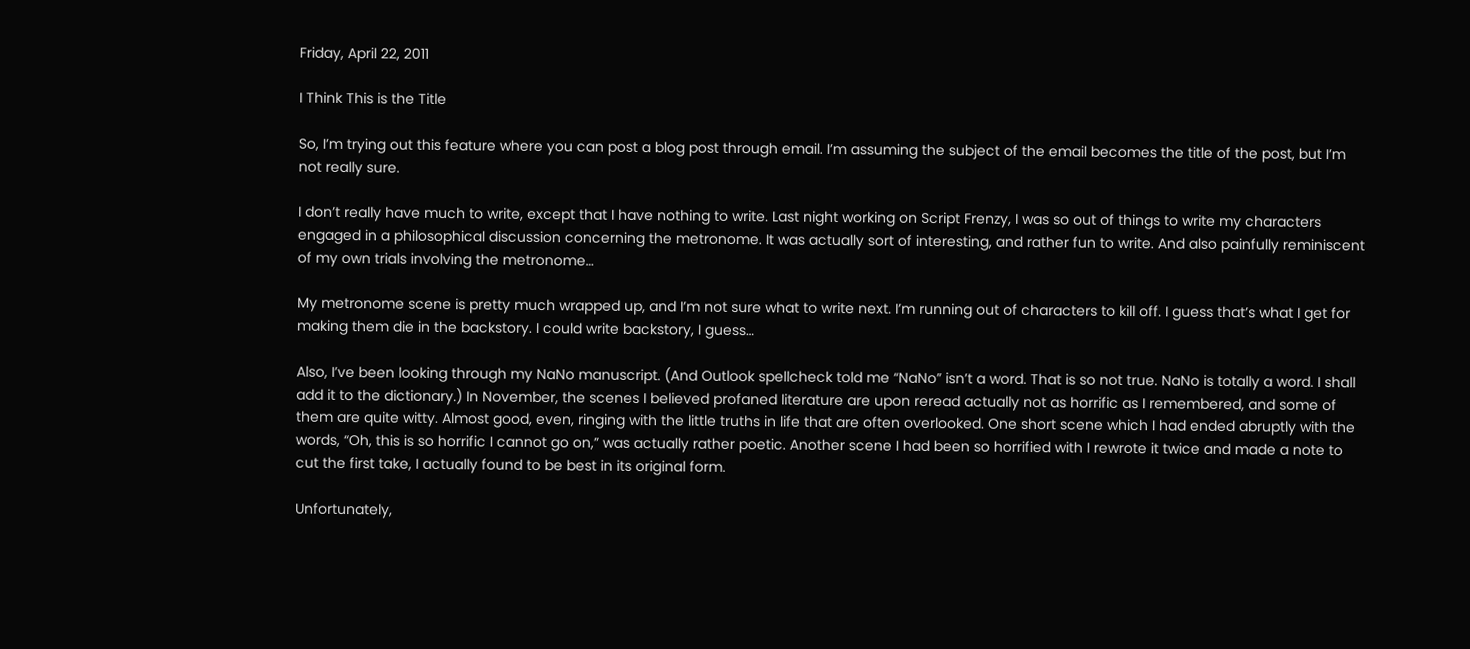Friday, April 22, 2011

I Think This is the Title

So, I’m trying out this feature where you can post a blog post through email. I’m assuming the subject of the email becomes the title of the post, but I’m not really sure.

I don’t really have much to write, except that I have nothing to write. Last night working on Script Frenzy, I was so out of things to write my characters engaged in a philosophical discussion concerning the metronome. It was actually sort of interesting, and rather fun to write. And also painfully reminiscent of my own trials involving the metronome…

My metronome scene is pretty much wrapped up, and I’m not sure what to write next. I’m running out of characters to kill off. I guess that’s what I get for making them die in the backstory. I could write backstory, I guess…

Also, I’ve been looking through my NaNo manuscript. (And Outlook spellcheck told me “NaNo” isn’t a word. That is so not true. NaNo is totally a word. I shall add it to the dictionary.) In November, the scenes I believed profaned literature are upon reread actually not as horrific as I remembered, and some of them are quite witty. Almost good, even, ringing with the little truths in life that are often overlooked. One short scene which I had ended abruptly with the words, “Oh, this is so horrific I cannot go on,” was actually rather poetic. Another scene I had been so horrified with I rewrote it twice and made a note to cut the first take, I actually found to be best in its original form.

Unfortunately,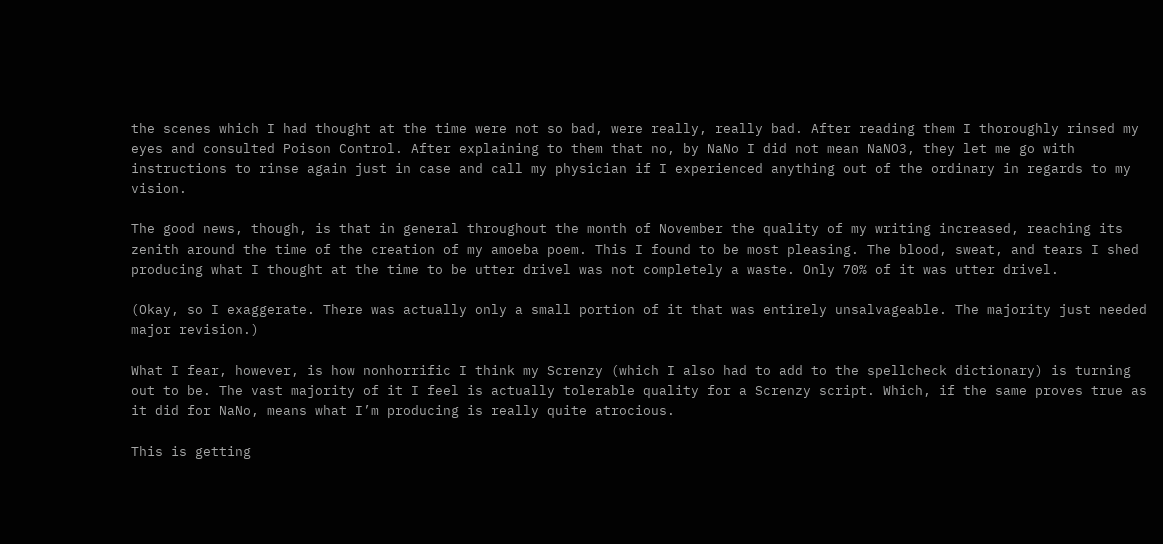the scenes which I had thought at the time were not so bad, were really, really bad. After reading them I thoroughly rinsed my eyes and consulted Poison Control. After explaining to them that no, by NaNo I did not mean NaNO3, they let me go with instructions to rinse again just in case and call my physician if I experienced anything out of the ordinary in regards to my vision.

The good news, though, is that in general throughout the month of November the quality of my writing increased, reaching its zenith around the time of the creation of my amoeba poem. This I found to be most pleasing. The blood, sweat, and tears I shed producing what I thought at the time to be utter drivel was not completely a waste. Only 70% of it was utter drivel.

(Okay, so I exaggerate. There was actually only a small portion of it that was entirely unsalvageable. The majority just needed major revision.)

What I fear, however, is how nonhorrific I think my Screnzy (which I also had to add to the spellcheck dictionary) is turning out to be. The vast majority of it I feel is actually tolerable quality for a Screnzy script. Which, if the same proves true as it did for NaNo, means what I’m producing is really quite atrocious.

This is getting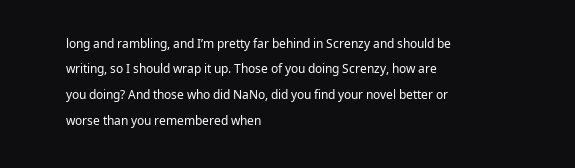long and rambling, and I’m pretty far behind in Screnzy and should be writing, so I should wrap it up. Those of you doing Screnzy, how are you doing? And those who did NaNo, did you find your novel better or worse than you remembered when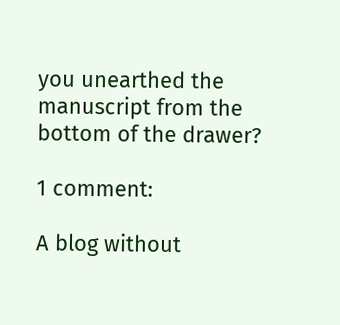you unearthed the manuscript from the bottom of the drawer?

1 comment:

A blog without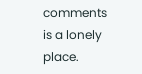comments is a lonely place.